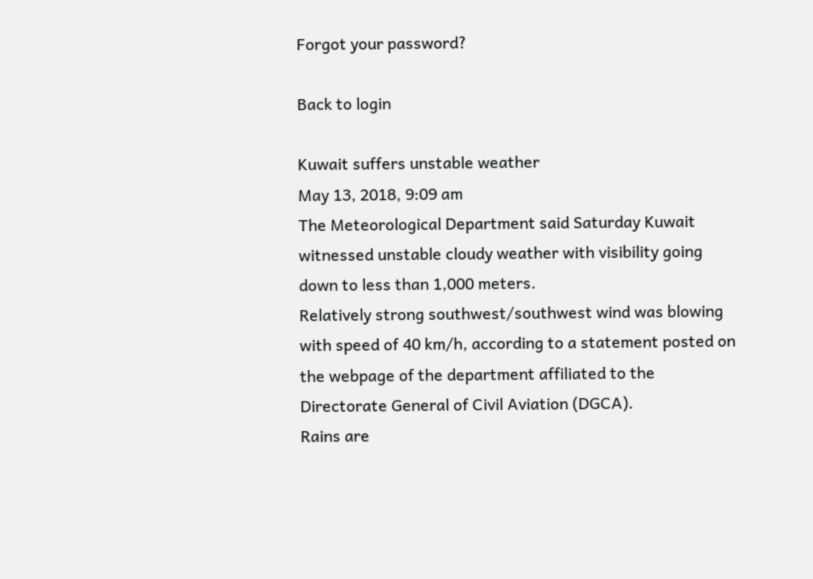Forgot your password?

Back to login

Kuwait suffers unstable weather
May 13, 2018, 9:09 am
The Meteorological Department said Saturday Kuwait witnessed unstable cloudy weather with visibility going down to less than 1,000 meters.
Relatively strong southwest/southwest wind was blowing with speed of 40 km/h, according to a statement posted on the webpage of the department affiliated to the Directorate General of Civil Aviation (DGCA).
Rains are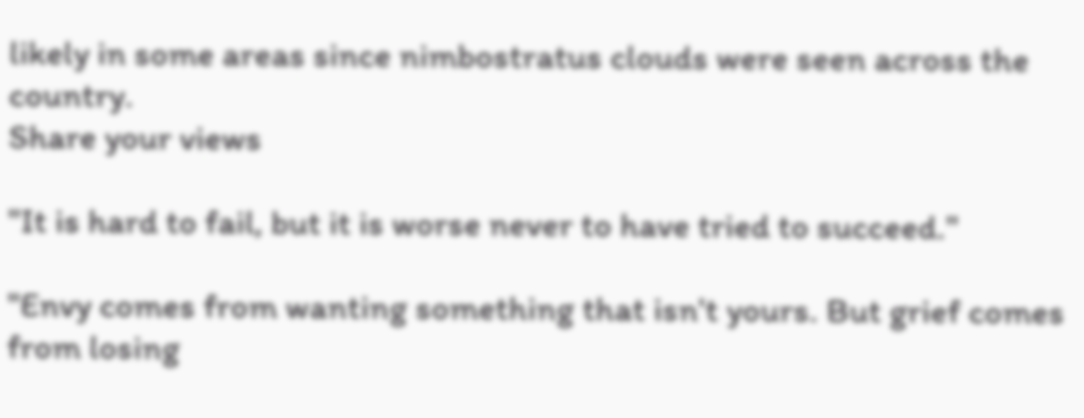likely in some areas since nimbostratus clouds were seen across the country.
Share your views

"It is hard to fail, but it is worse never to have tried to succeed."

"Envy comes from wanting something that isn't yours. But grief comes from losing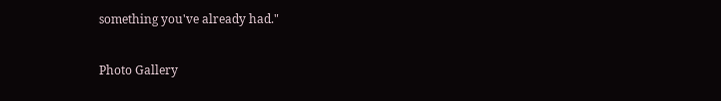something you've already had."

Photo Gallery